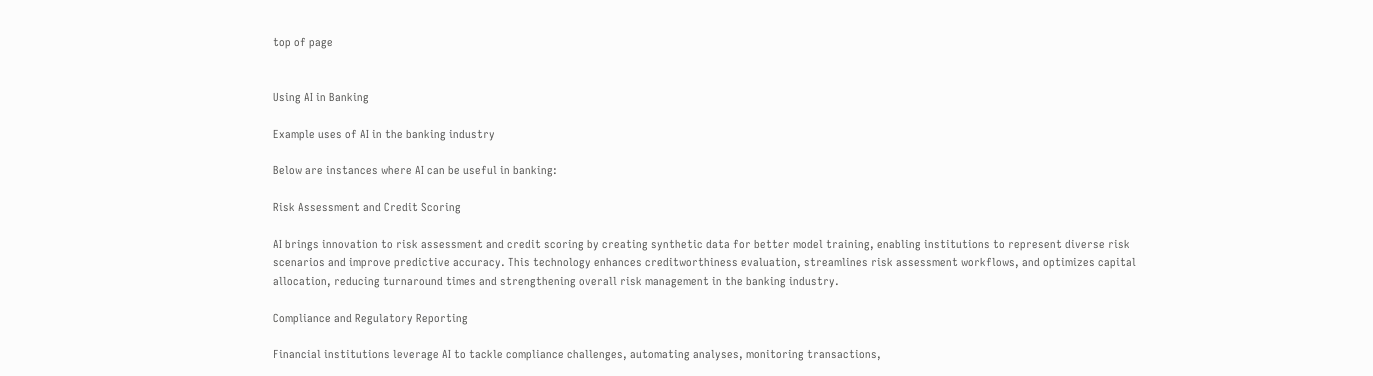top of page


Using AI in Banking

Example uses of AI in the banking industry

Below are instances where AI can be useful in banking:

Risk Assessment and Credit Scoring

AI brings innovation to risk assessment and credit scoring by creating synthetic data for better model training, enabling institutions to represent diverse risk scenarios and improve predictive accuracy. This technology enhances creditworthiness evaluation, streamlines risk assessment workflows, and optimizes capital allocation, reducing turnaround times and strengthening overall risk management in the banking industry.

Compliance and Regulatory Reporting

Financial institutions leverage AI to tackle compliance challenges, automating analyses, monitoring transactions,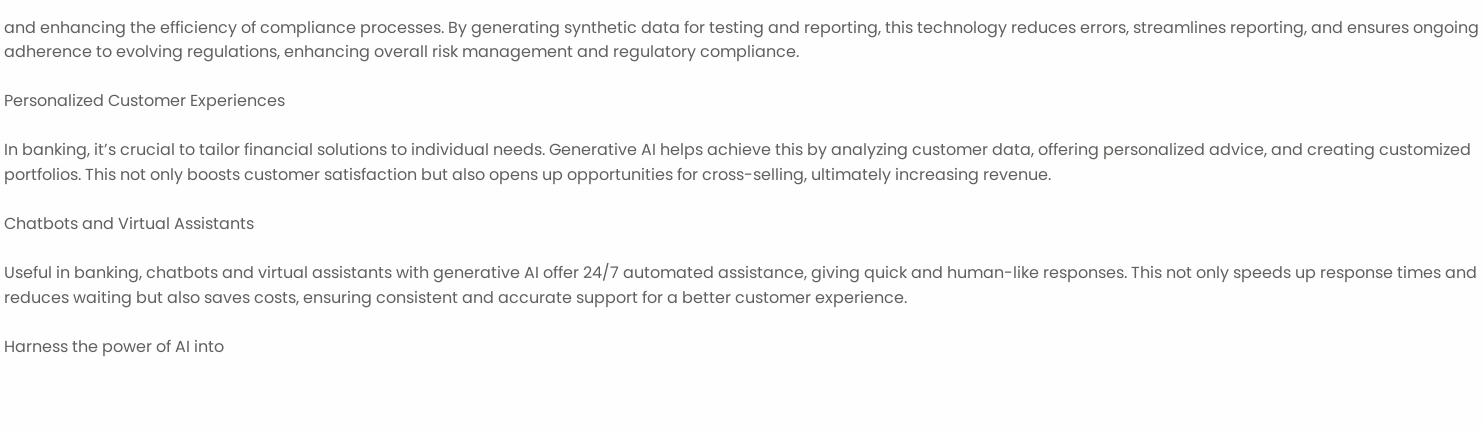and enhancing the efficiency of compliance processes. By generating synthetic data for testing and reporting, this technology reduces errors, streamlines reporting, and ensures ongoing adherence to evolving regulations, enhancing overall risk management and regulatory compliance.

Personalized Customer Experiences

In banking, it’s crucial to tailor financial solutions to individual needs. Generative AI helps achieve this by analyzing customer data, offering personalized advice, and creating customized portfolios. This not only boosts customer satisfaction but also opens up opportunities for cross-selling, ultimately increasing revenue.

Chatbots and Virtual Assistants

Useful in banking, chatbots and virtual assistants with generative AI offer 24/7 automated assistance, giving quick and human-like responses. This not only speeds up response times and reduces waiting but also saves costs, ensuring consistent and accurate support for a better customer experience.

Harness the power of AI into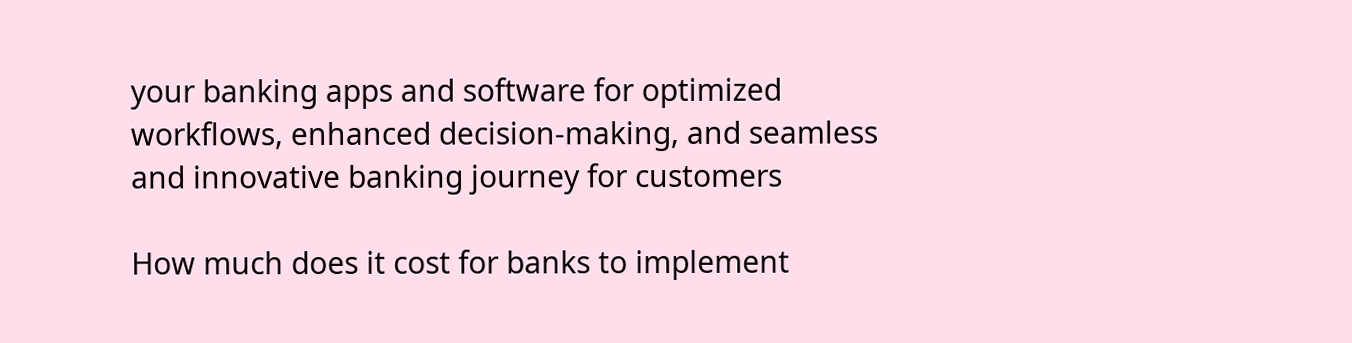your banking apps and software for optimized workflows, enhanced decision-making, and seamless and innovative banking journey for customers

How much does it cost for banks to implement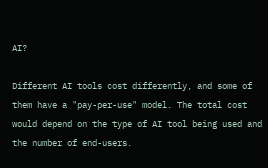AI?

Different AI tools cost differently, and some of them have a "pay-per-use" model. The total cost would depend on the type of AI tool being used and the number of end-users.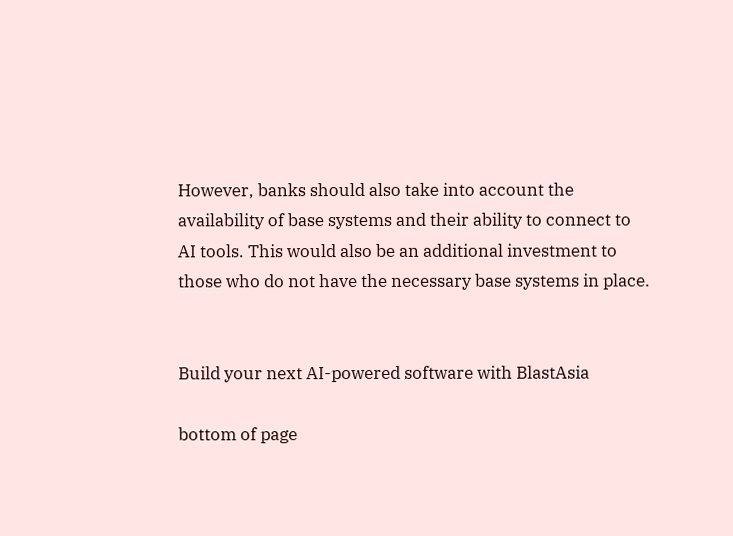However, banks should also take into account the availability of base systems and their ability to connect to AI tools. This would also be an additional investment to those who do not have the necessary base systems in place.


Build your next AI-powered software with BlastAsia

bottom of page